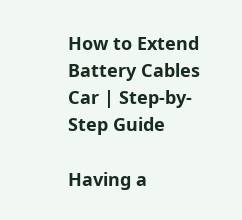How to Extend Battery Cables Car | Step-by-Step Guide

Having a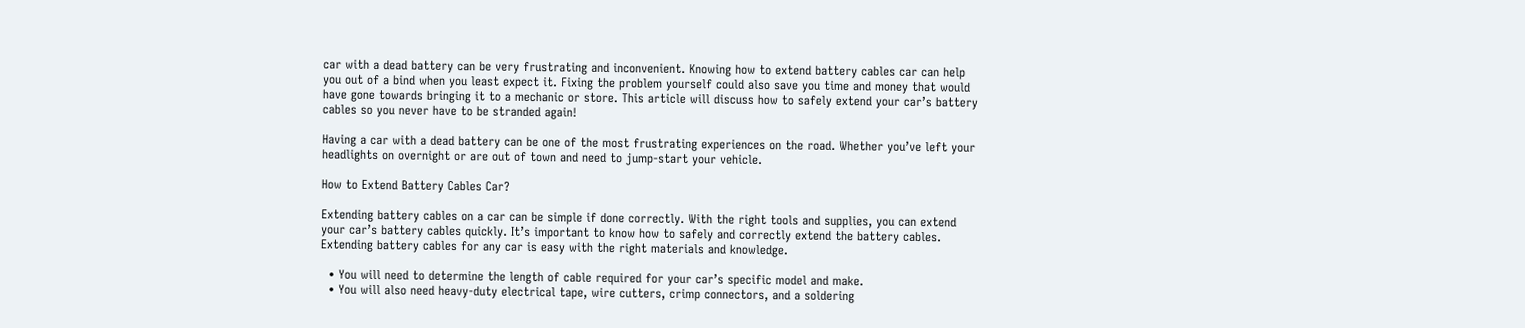car with a dead battery can be very frustrating and inconvenient. Knowing how to extend battery cables car can help you out of a bind when you least expect it. Fixing the problem yourself could also save you time and money that would have gone towards bringing it to a mechanic or store. This article will discuss how to safely extend your car’s battery cables so you never have to be stranded again!

Having a car with a dead battery can be one of the most frustrating experiences on the road. Whether you’ve left your headlights on overnight or are out of town and need to jump-start your vehicle.

How to Extend Battery Cables Car?

Extending battery cables on a car can be simple if done correctly. With the right tools and supplies, you can extend your car’s battery cables quickly. It’s important to know how to safely and correctly extend the battery cables. Extending battery cables for any car is easy with the right materials and knowledge.

  • You will need to determine the length of cable required for your car’s specific model and make.
  • You will also need heavy-duty electrical tape, wire cutters, crimp connectors, and a soldering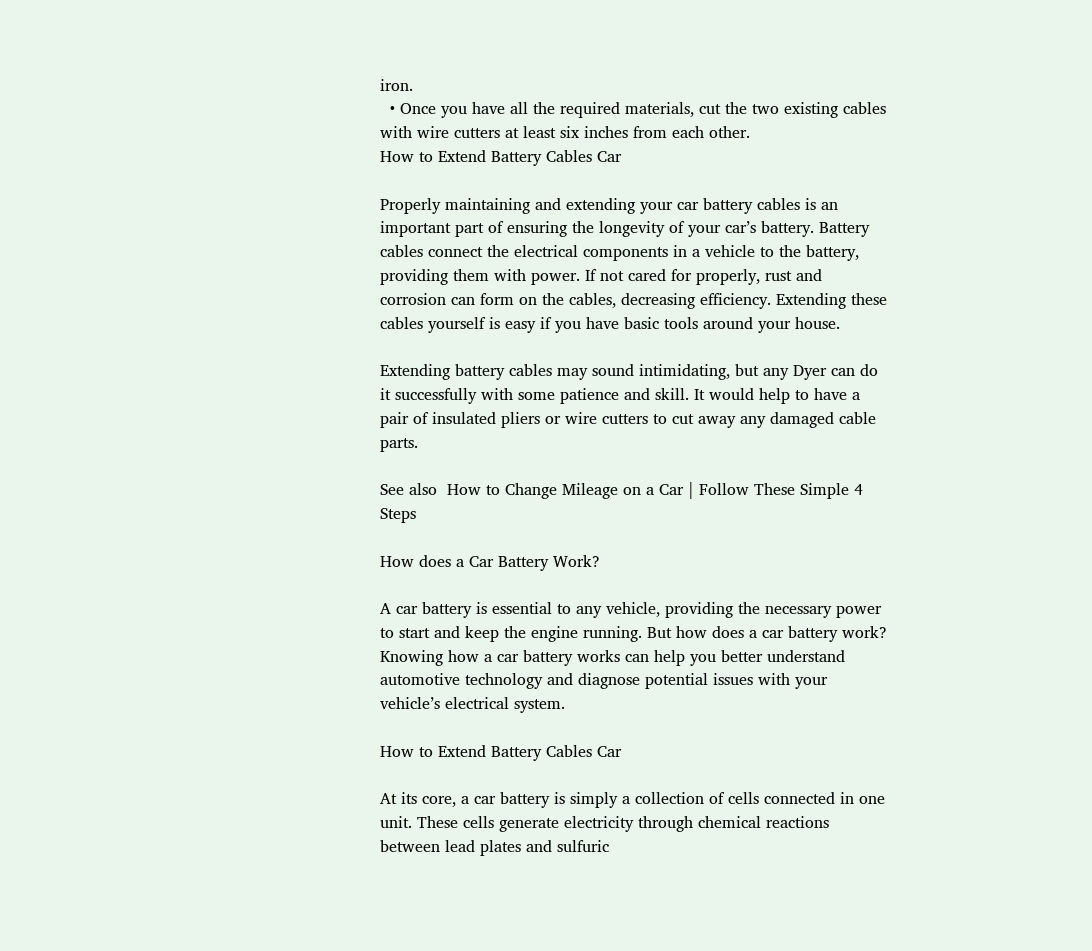iron.
  • Once you have all the required materials, cut the two existing cables with wire cutters at least six inches from each other.
How to Extend Battery Cables Car

Properly maintaining and extending your car battery cables is an important part of ensuring the longevity of your car’s battery. Battery cables connect the electrical components in a vehicle to the battery, providing them with power. If not cared for properly, rust and corrosion can form on the cables, decreasing efficiency. Extending these cables yourself is easy if you have basic tools around your house.

Extending battery cables may sound intimidating, but any Dyer can do it successfully with some patience and skill. It would help to have a pair of insulated pliers or wire cutters to cut away any damaged cable parts.

See also  How to Change Mileage on a Car | Follow These Simple 4 Steps

How does a Car Battery Work?

A car battery is essential to any vehicle, providing the necessary power to start and keep the engine running. But how does a car battery work? Knowing how a car battery works can help you better understand automotive technology and diagnose potential issues with your vehicle’s electrical system.

How to Extend Battery Cables Car

At its core, a car battery is simply a collection of cells connected in one unit. These cells generate electricity through chemical reactions between lead plates and sulfuric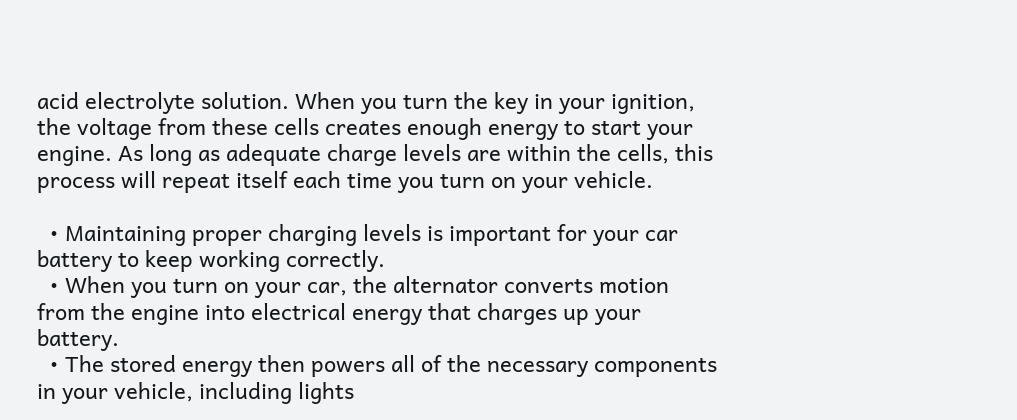acid electrolyte solution. When you turn the key in your ignition, the voltage from these cells creates enough energy to start your engine. As long as adequate charge levels are within the cells, this process will repeat itself each time you turn on your vehicle.

  • Maintaining proper charging levels is important for your car battery to keep working correctly.
  • When you turn on your car, the alternator converts motion from the engine into electrical energy that charges up your battery.
  • The stored energy then powers all of the necessary components in your vehicle, including lights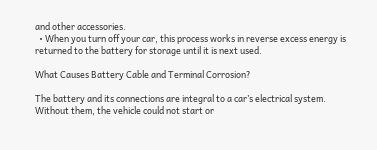and other accessories.
  • When you turn off your car, this process works in reverse excess energy is returned to the battery for storage until it is next used.

What Causes Battery Cable and Terminal Corrosion?

The battery and its connections are integral to a car’s electrical system. Without them, the vehicle could not start or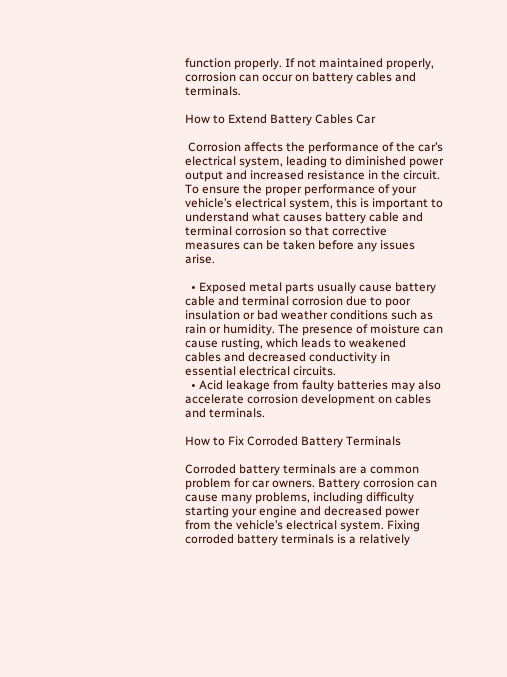function properly. If not maintained properly, corrosion can occur on battery cables and terminals.

How to Extend Battery Cables Car

 Corrosion affects the performance of the car’s electrical system, leading to diminished power output and increased resistance in the circuit. To ensure the proper performance of your vehicle’s electrical system, this is important to understand what causes battery cable and terminal corrosion so that corrective measures can be taken before any issues arise.

  • Exposed metal parts usually cause battery cable and terminal corrosion due to poor insulation or bad weather conditions such as rain or humidity. The presence of moisture can cause rusting, which leads to weakened cables and decreased conductivity in essential electrical circuits.
  • Acid leakage from faulty batteries may also accelerate corrosion development on cables and terminals.

How to Fix Corroded Battery Terminals

Corroded battery terminals are a common problem for car owners. Battery corrosion can cause many problems, including difficulty starting your engine and decreased power from the vehicle’s electrical system. Fixing corroded battery terminals is a relatively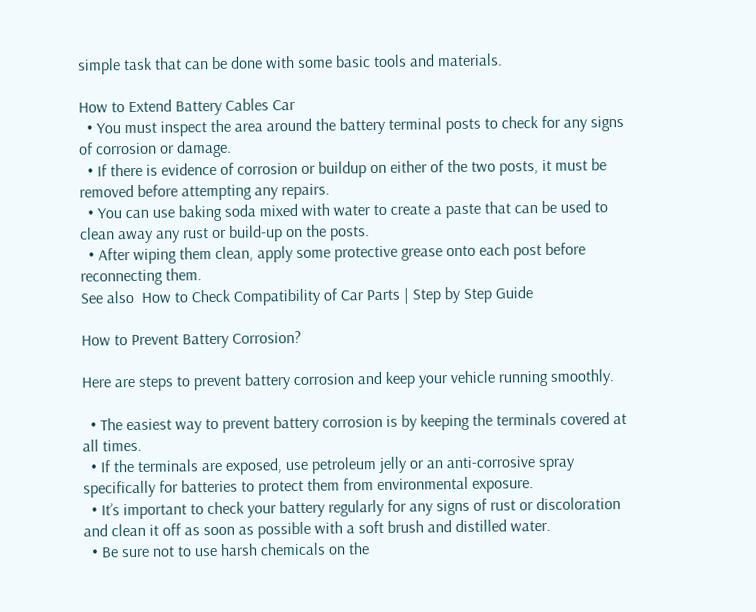simple task that can be done with some basic tools and materials.

How to Extend Battery Cables Car
  • You must inspect the area around the battery terminal posts to check for any signs of corrosion or damage.
  • If there is evidence of corrosion or buildup on either of the two posts, it must be removed before attempting any repairs.
  • You can use baking soda mixed with water to create a paste that can be used to clean away any rust or build-up on the posts.
  • After wiping them clean, apply some protective grease onto each post before reconnecting them.
See also  How to Check Compatibility of Car Parts | Step by Step Guide

How to Prevent Battery Corrosion?

Here are steps to prevent battery corrosion and keep your vehicle running smoothly.

  • The easiest way to prevent battery corrosion is by keeping the terminals covered at all times.
  • If the terminals are exposed, use petroleum jelly or an anti-corrosive spray specifically for batteries to protect them from environmental exposure.
  • It’s important to check your battery regularly for any signs of rust or discoloration and clean it off as soon as possible with a soft brush and distilled water.
  • Be sure not to use harsh chemicals on the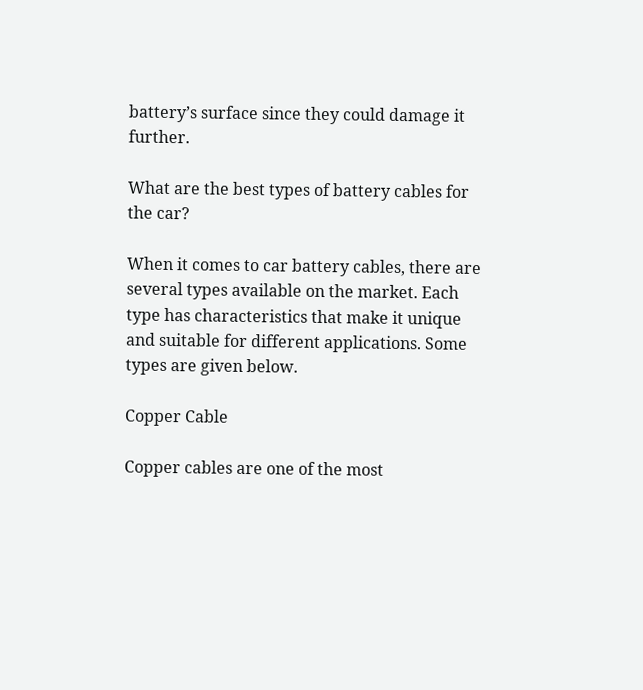battery’s surface since they could damage it further.

What are the best types of battery cables for the car?

When it comes to car battery cables, there are several types available on the market. Each type has characteristics that make it unique and suitable for different applications. Some types are given below.

Copper Cable

Copper cables are one of the most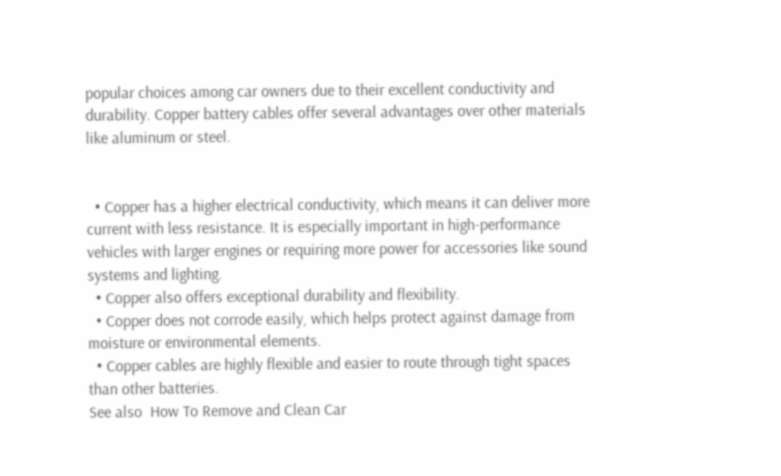popular choices among car owners due to their excellent conductivity and durability. Copper battery cables offer several advantages over other materials like aluminum or steel.


  • Copper has a higher electrical conductivity, which means it can deliver more current with less resistance. It is especially important in high-performance vehicles with larger engines or requiring more power for accessories like sound systems and lighting.
  • Copper also offers exceptional durability and flexibility.
  • Copper does not corrode easily, which helps protect against damage from moisture or environmental elements.
  • Copper cables are highly flexible and easier to route through tight spaces than other batteries.
See also  How To Remove and Clean Car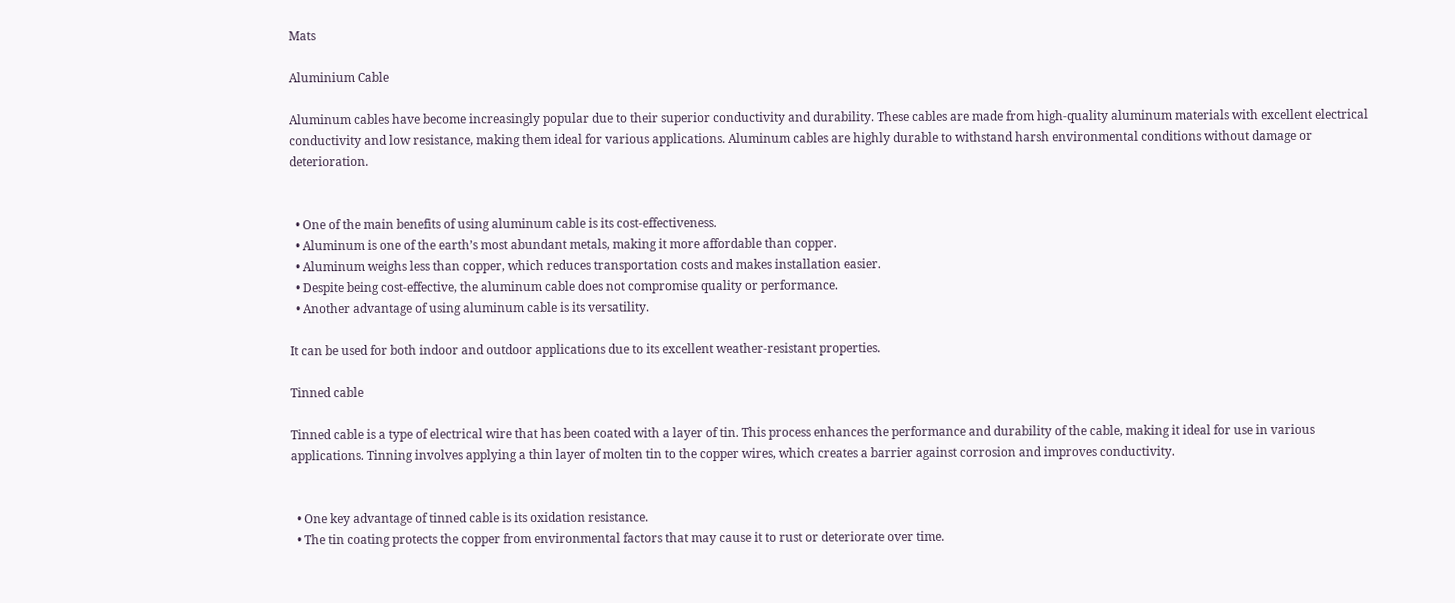Mats

Aluminium Cable

Aluminum cables have become increasingly popular due to their superior conductivity and durability. These cables are made from high-quality aluminum materials with excellent electrical conductivity and low resistance, making them ideal for various applications. Aluminum cables are highly durable to withstand harsh environmental conditions without damage or deterioration.


  • One of the main benefits of using aluminum cable is its cost-effectiveness.
  • Aluminum is one of the earth’s most abundant metals, making it more affordable than copper.
  • Aluminum weighs less than copper, which reduces transportation costs and makes installation easier.
  • Despite being cost-effective, the aluminum cable does not compromise quality or performance.
  • Another advantage of using aluminum cable is its versatility.

It can be used for both indoor and outdoor applications due to its excellent weather-resistant properties.

Tinned cable

Tinned cable is a type of electrical wire that has been coated with a layer of tin. This process enhances the performance and durability of the cable, making it ideal for use in various applications. Tinning involves applying a thin layer of molten tin to the copper wires, which creates a barrier against corrosion and improves conductivity.


  • One key advantage of tinned cable is its oxidation resistance.
  • The tin coating protects the copper from environmental factors that may cause it to rust or deteriorate over time.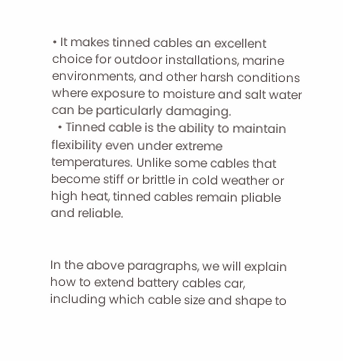• It makes tinned cables an excellent choice for outdoor installations, marine environments, and other harsh conditions where exposure to moisture and salt water can be particularly damaging.
  • Tinned cable is the ability to maintain flexibility even under extreme temperatures. Unlike some cables that become stiff or brittle in cold weather or high heat, tinned cables remain pliable and reliable.


In the above paragraphs, we will explain how to extend battery cables car, including which cable size and shape to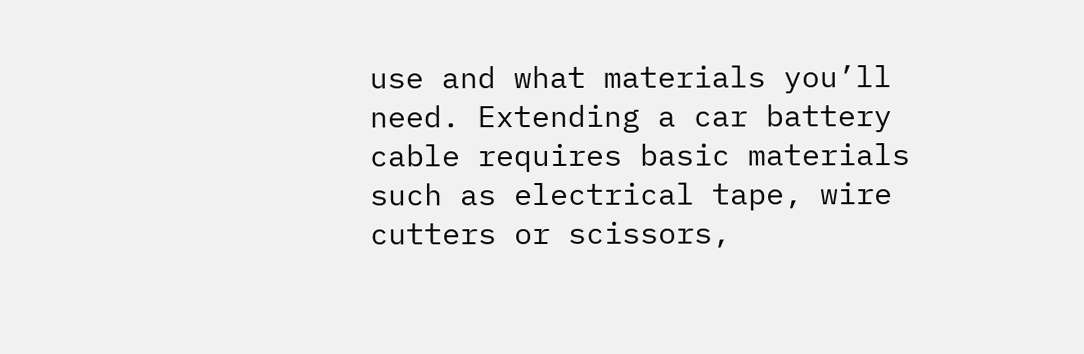use and what materials you’ll need. Extending a car battery cable requires basic materials such as electrical tape, wire cutters or scissors,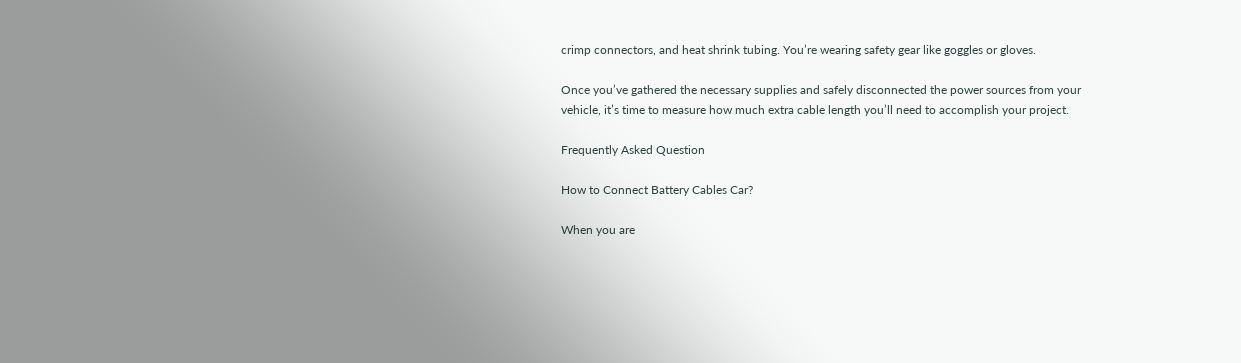crimp connectors, and heat shrink tubing. You’re wearing safety gear like goggles or gloves.

Once you’ve gathered the necessary supplies and safely disconnected the power sources from your vehicle, it’s time to measure how much extra cable length you’ll need to accomplish your project.

Frequently Asked Question

How to Connect Battery Cables Car?

When you are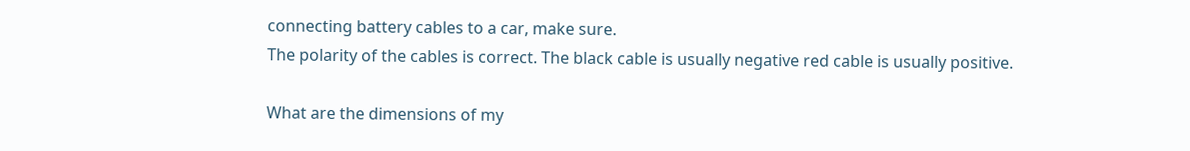connecting battery cables to a car, make sure.
The polarity of the cables is correct. The black cable is usually negative red cable is usually positive.

What are the dimensions of my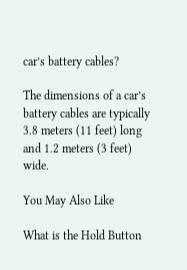car’s battery cables?

The dimensions of a car’s battery cables are typically 3.8 meters (11 feet) long and 1.2 meters (3 feet) wide.

You May Also Like

What is the Hold Button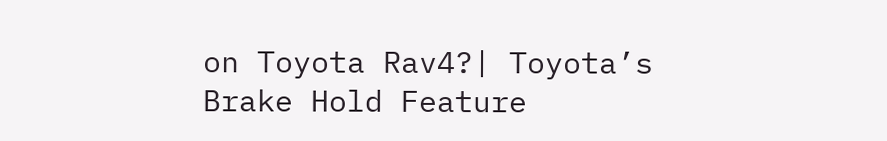on Toyota Rav4?| Toyota’s Brake Hold Feature